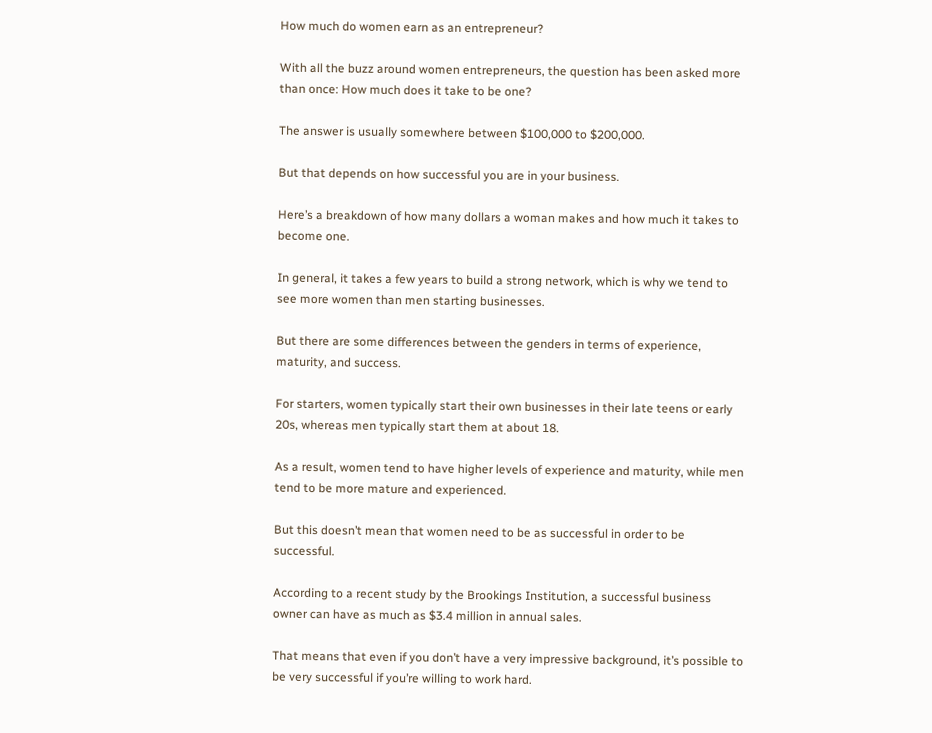How much do women earn as an entrepreneur?

With all the buzz around women entrepreneurs, the question has been asked more than once: How much does it take to be one?

The answer is usually somewhere between $100,000 to $200,000.

But that depends on how successful you are in your business.

Here’s a breakdown of how many dollars a woman makes and how much it takes to become one.

In general, it takes a few years to build a strong network, which is why we tend to see more women than men starting businesses.

But there are some differences between the genders in terms of experience, maturity, and success.

For starters, women typically start their own businesses in their late teens or early 20s, whereas men typically start them at about 18.

As a result, women tend to have higher levels of experience and maturity, while men tend to be more mature and experienced.

But this doesn’t mean that women need to be as successful in order to be successful.

According to a recent study by the Brookings Institution, a successful business owner can have as much as $3.4 million in annual sales.

That means that even if you don’t have a very impressive background, it’s possible to be very successful if you’re willing to work hard.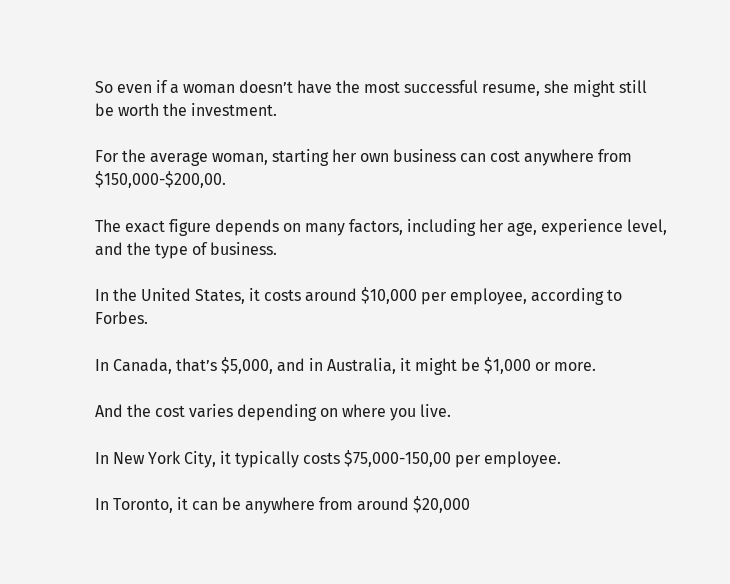So even if a woman doesn’t have the most successful resume, she might still be worth the investment.

For the average woman, starting her own business can cost anywhere from $150,000-$200,00.

The exact figure depends on many factors, including her age, experience level, and the type of business.

In the United States, it costs around $10,000 per employee, according to Forbes.

In Canada, that’s $5,000, and in Australia, it might be $1,000 or more.

And the cost varies depending on where you live.

In New York City, it typically costs $75,000-150,00 per employee.

In Toronto, it can be anywhere from around $20,000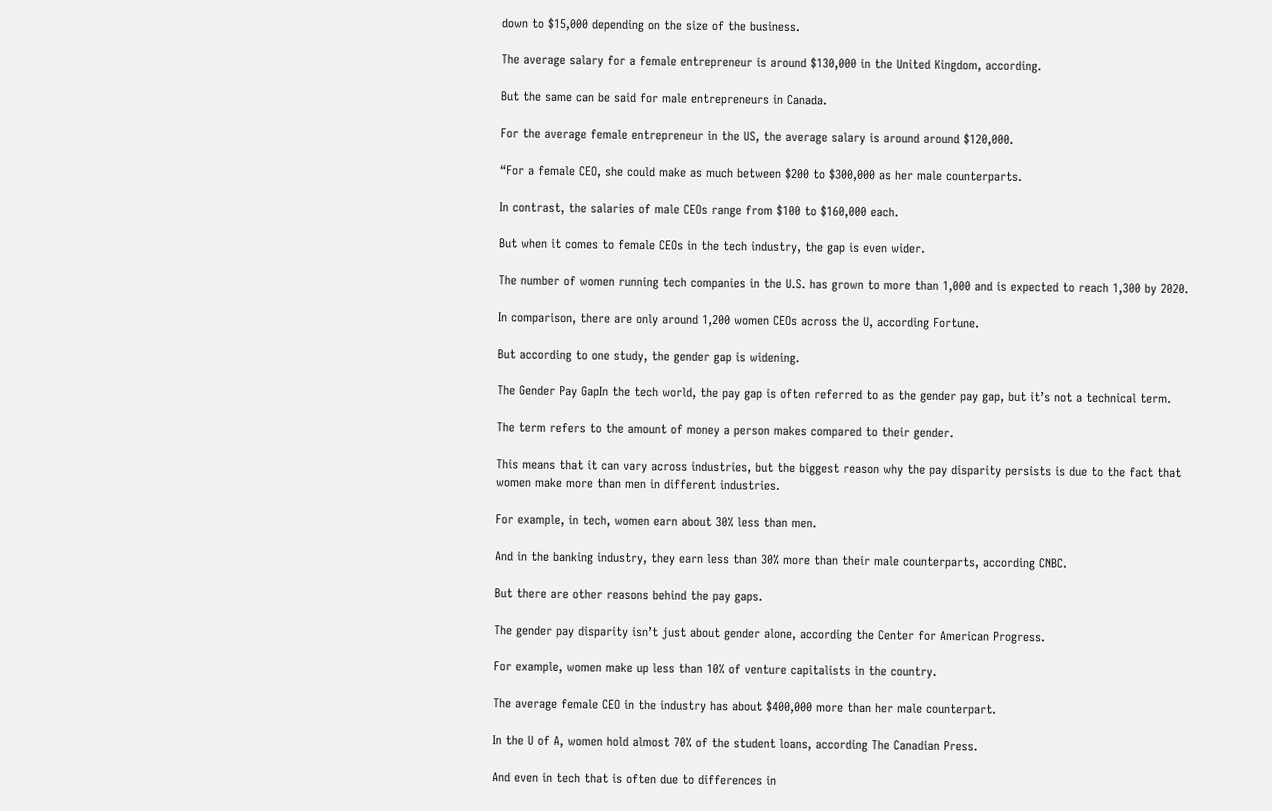down to $15,000 depending on the size of the business.

The average salary for a female entrepreneur is around $130,000 in the United Kingdom, according.

But the same can be said for male entrepreneurs in Canada.

For the average female entrepreneur in the US, the average salary is around around $120,000.

“For a female CEO, she could make as much between $200 to $300,000 as her male counterparts.

In contrast, the salaries of male CEOs range from $100 to $160,000 each.

But when it comes to female CEOs in the tech industry, the gap is even wider.

The number of women running tech companies in the U.S. has grown to more than 1,000 and is expected to reach 1,300 by 2020.

In comparison, there are only around 1,200 women CEOs across the U, according Fortune.

But according to one study, the gender gap is widening.

The Gender Pay GapIn the tech world, the pay gap is often referred to as the gender pay gap, but it’s not a technical term.

The term refers to the amount of money a person makes compared to their gender.

This means that it can vary across industries, but the biggest reason why the pay disparity persists is due to the fact that women make more than men in different industries.

For example, in tech, women earn about 30% less than men.

And in the banking industry, they earn less than 30% more than their male counterparts, according CNBC.

But there are other reasons behind the pay gaps.

The gender pay disparity isn’t just about gender alone, according the Center for American Progress.

For example, women make up less than 10% of venture capitalists in the country.

The average female CEO in the industry has about $400,000 more than her male counterpart.

In the U of A, women hold almost 70% of the student loans, according The Canadian Press.

And even in tech that is often due to differences in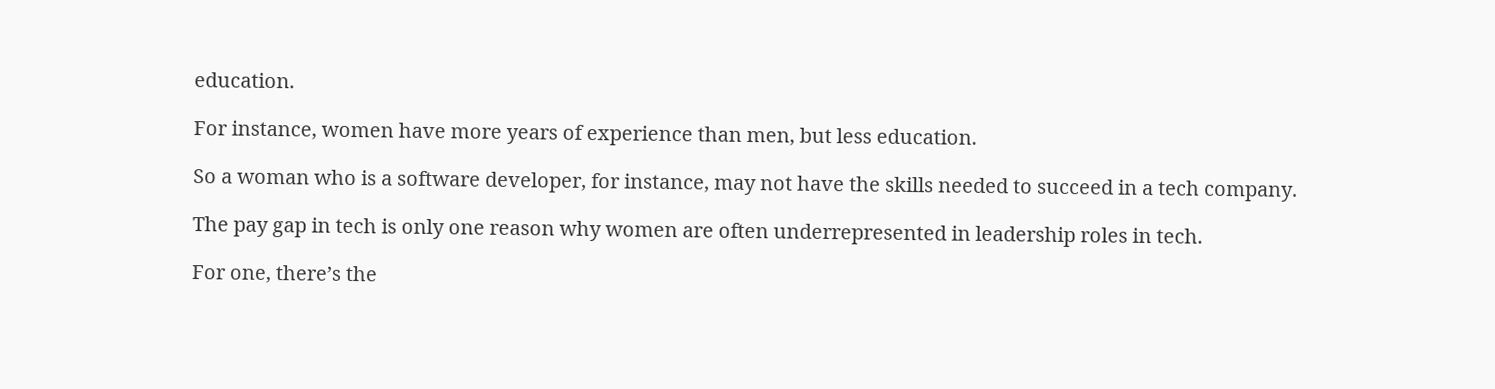education.

For instance, women have more years of experience than men, but less education.

So a woman who is a software developer, for instance, may not have the skills needed to succeed in a tech company.

The pay gap in tech is only one reason why women are often underrepresented in leadership roles in tech.

For one, there’s the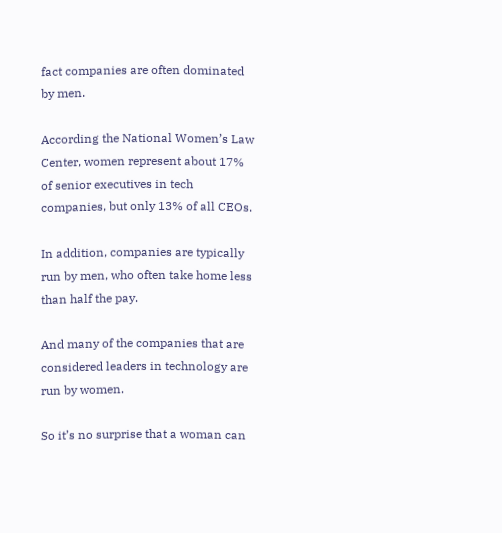fact companies are often dominated by men.

According the National Women’s Law Center, women represent about 17% of senior executives in tech companies, but only 13% of all CEOs.

In addition, companies are typically run by men, who often take home less than half the pay.

And many of the companies that are considered leaders in technology are run by women.

So it’s no surprise that a woman can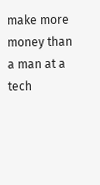make more money than a man at a tech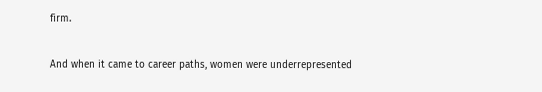firm.

And when it came to career paths, women were underrepresented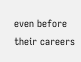even before their careers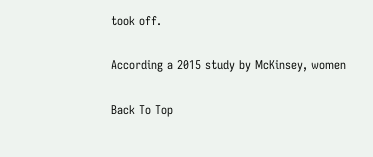took off.

According a 2015 study by McKinsey, women

Back To Top